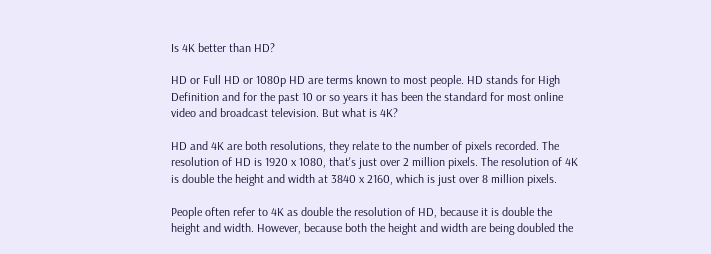Is 4K better than HD?

HD or Full HD or 1080p HD are terms known to most people. HD stands for High Definition and for the past 10 or so years it has been the standard for most online video and broadcast television. But what is 4K?

HD and 4K are both resolutions, they relate to the number of pixels recorded. The resolution of HD is 1920 x 1080, that's just over 2 million pixels. The resolution of 4K is double the height and width at 3840 x 2160, which is just over 8 million pixels.

People often refer to 4K as double the resolution of HD, because it is double the height and width. However, because both the height and width are being doubled the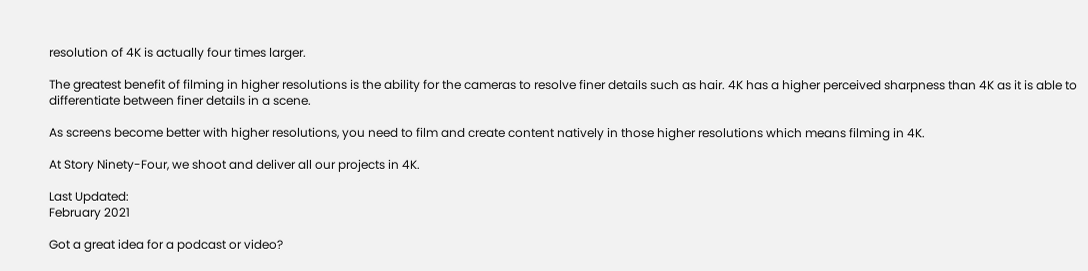resolution of 4K is actually four times larger.

The greatest benefit of filming in higher resolutions is the ability for the cameras to resolve finer details such as hair. 4K has a higher perceived sharpness than 4K as it is able to differentiate between finer details in a scene.

As screens become better with higher resolutions, you need to film and create content natively in those higher resolutions which means filming in 4K.

At Story Ninety-Four, we shoot and deliver all our projects in 4K.

Last Updated:
February 2021

Got a great idea for a podcast or video?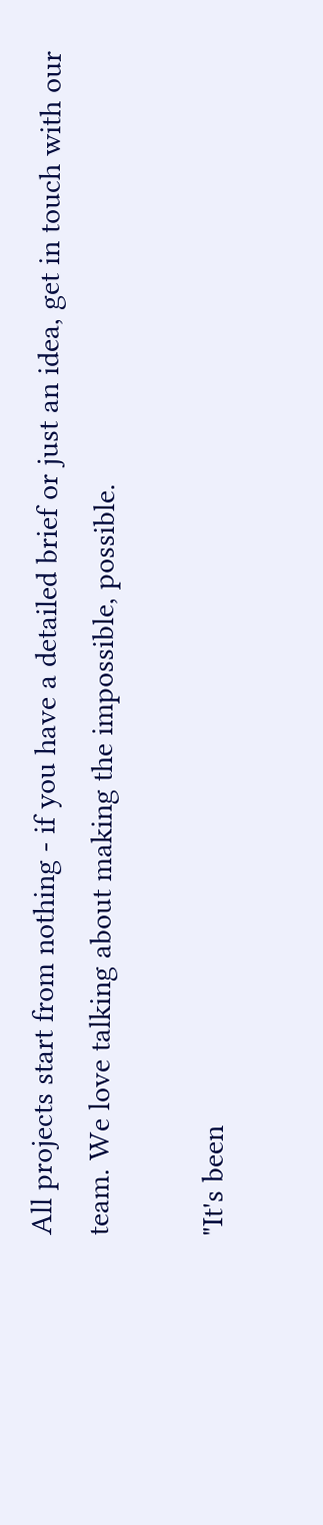All projects start from nothing - if you have a detailed brief or just an idea, get in touch with our team. We love talking about making the impossible, possible.

"It's been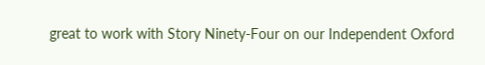great to work with Story Ninety-Four on our Independent Oxford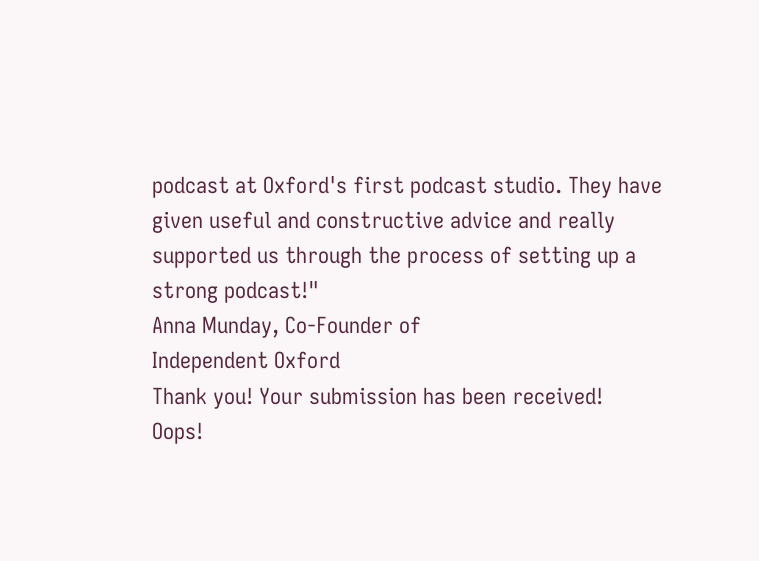podcast at Oxford's first podcast studio. They have given useful and constructive advice and really supported us through the process of setting up a strong podcast!"
Anna Munday, Co-Founder of
Independent Oxford
Thank you! Your submission has been received!
Oops!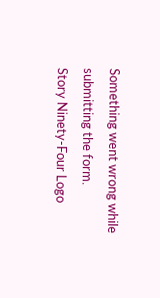Something went wrong while submitting the form.
Story Ninety-Four Logo